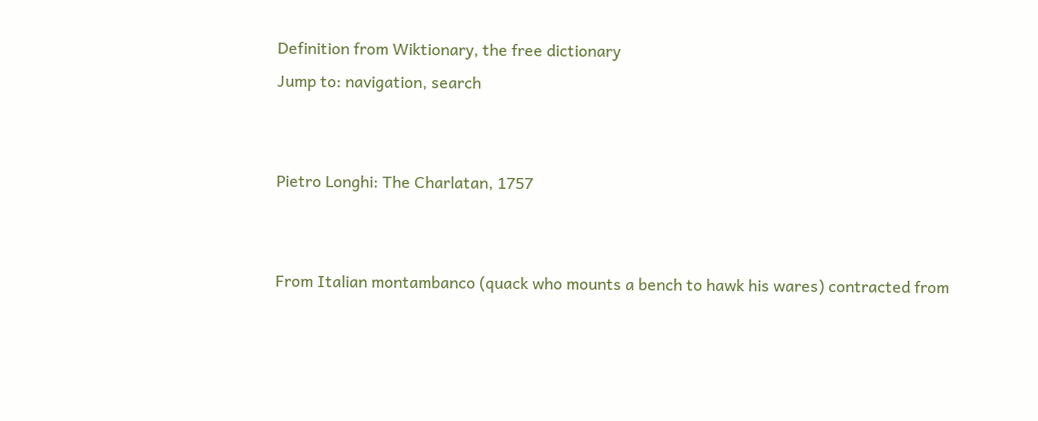Definition from Wiktionary, the free dictionary
Jump to: navigation, search


Pietro Longhi: The Charlatan, 1757


From Italian montambanco (quack who mounts a bench to hawk his wares) contracted from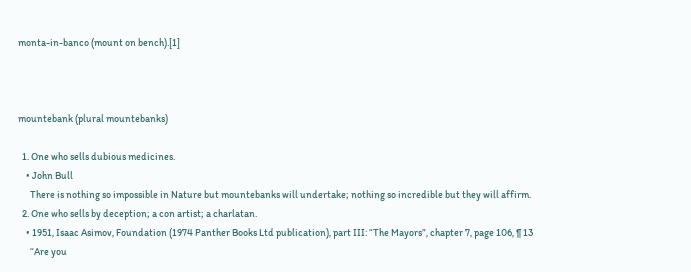monta-in-banco (mount on bench).[1]



mountebank (plural mountebanks)

  1. One who sells dubious medicines.
    • John Bull
      There is nothing so impossible in Nature but mountebanks will undertake; nothing so incredible but they will affirm.
  2. One who sells by deception; a con artist; a charlatan.
    • 1951, Isaac Asimov, Foundation (1974 Panther Books Ltd publication), part III: “The Mayors”, chapter 7, page 106, ¶ 13
      “Are you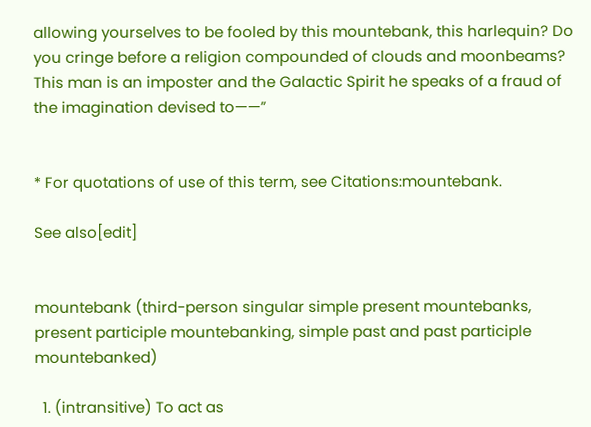allowing yourselves to be fooled by this mountebank, this harlequin? Do you cringe before a religion compounded of clouds and moonbeams? This man is an imposter and the Galactic Spirit he speaks of a fraud of the imagination devised to——”


* For quotations of use of this term, see Citations:mountebank.

See also[edit]


mountebank (third-person singular simple present mountebanks, present participle mountebanking, simple past and past participle mountebanked)

  1. (intransitive) To act as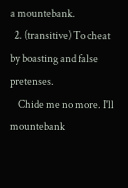a mountebank.
  2. (transitive) To cheat by boasting and false pretenses.
    Chide me no more. I'll mountebank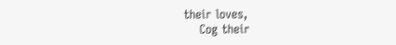their loves,
    Cog their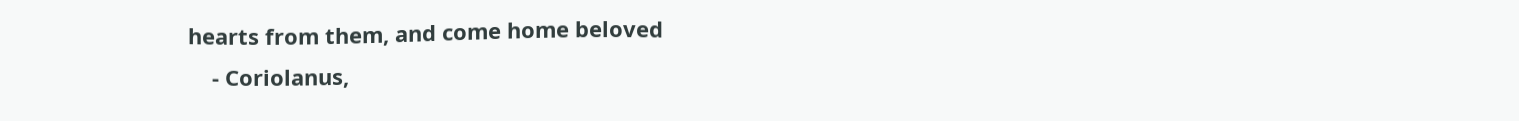hearts from them, and come home beloved
    - Coriolanus,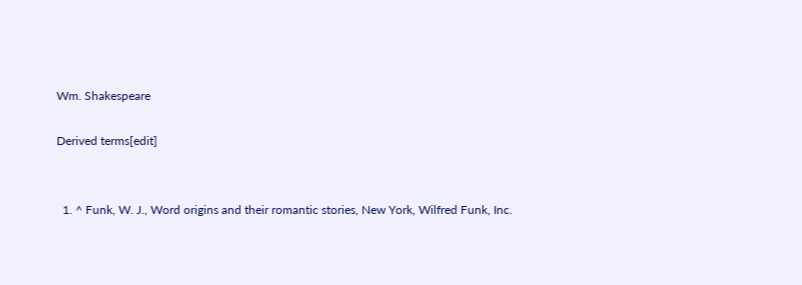Wm. Shakespeare

Derived terms[edit]


  1. ^ Funk, W. J., Word origins and their romantic stories, New York, Wilfred Funk, Inc.